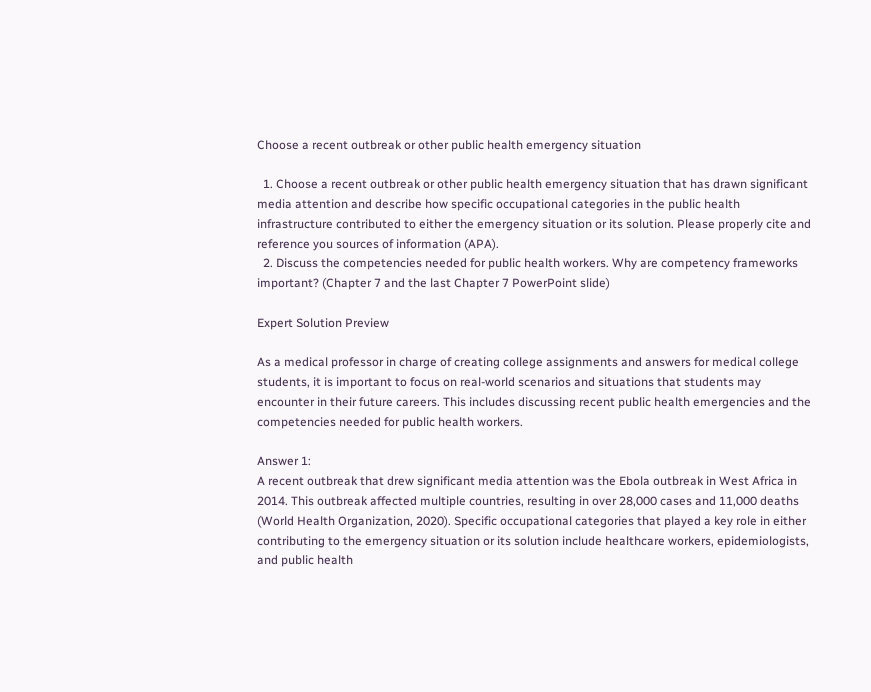Choose a recent outbreak or other public health emergency situation

  1. Choose a recent outbreak or other public health emergency situation that has drawn significant media attention and describe how specific occupational categories in the public health infrastructure contributed to either the emergency situation or its solution. Please properly cite and reference you sources of information (APA).
  2. Discuss the competencies needed for public health workers. Why are competency frameworks important? (Chapter 7 and the last Chapter 7 PowerPoint slide)

Expert Solution Preview

As a medical professor in charge of creating college assignments and answers for medical college students, it is important to focus on real-world scenarios and situations that students may encounter in their future careers. This includes discussing recent public health emergencies and the competencies needed for public health workers.

Answer 1:
A recent outbreak that drew significant media attention was the Ebola outbreak in West Africa in 2014. This outbreak affected multiple countries, resulting in over 28,000 cases and 11,000 deaths (World Health Organization, 2020). Specific occupational categories that played a key role in either contributing to the emergency situation or its solution include healthcare workers, epidemiologists, and public health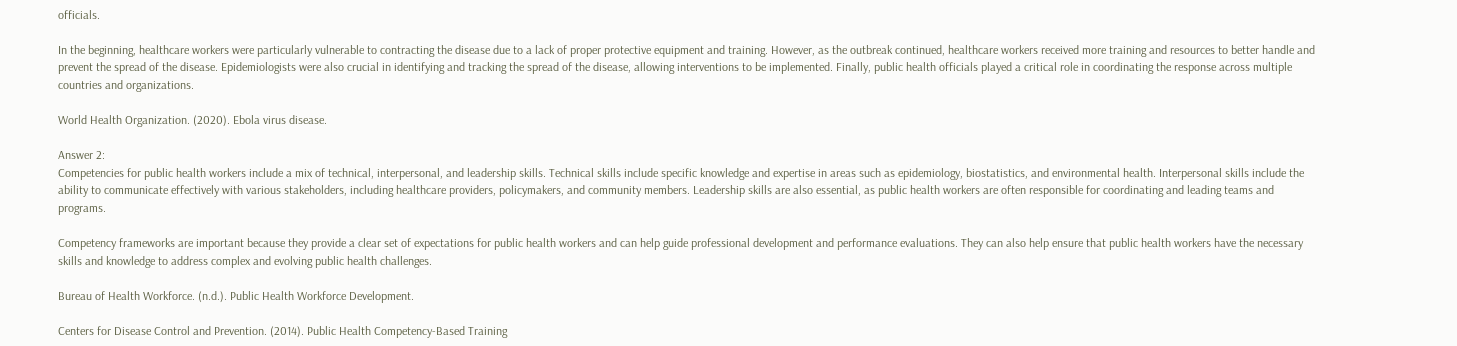officials.

In the beginning, healthcare workers were particularly vulnerable to contracting the disease due to a lack of proper protective equipment and training. However, as the outbreak continued, healthcare workers received more training and resources to better handle and prevent the spread of the disease. Epidemiologists were also crucial in identifying and tracking the spread of the disease, allowing interventions to be implemented. Finally, public health officials played a critical role in coordinating the response across multiple countries and organizations.

World Health Organization. (2020). Ebola virus disease.

Answer 2:
Competencies for public health workers include a mix of technical, interpersonal, and leadership skills. Technical skills include specific knowledge and expertise in areas such as epidemiology, biostatistics, and environmental health. Interpersonal skills include the ability to communicate effectively with various stakeholders, including healthcare providers, policymakers, and community members. Leadership skills are also essential, as public health workers are often responsible for coordinating and leading teams and programs.

Competency frameworks are important because they provide a clear set of expectations for public health workers and can help guide professional development and performance evaluations. They can also help ensure that public health workers have the necessary skills and knowledge to address complex and evolving public health challenges.

Bureau of Health Workforce. (n.d.). Public Health Workforce Development.

Centers for Disease Control and Prevention. (2014). Public Health Competency-Based Training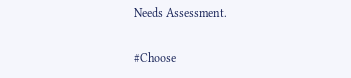Needs Assessment.

#Choose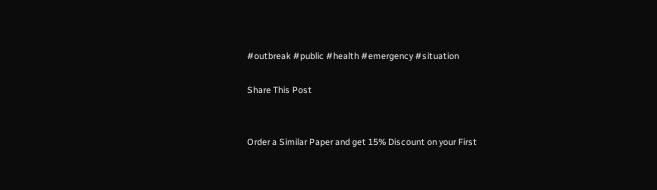#outbreak #public #health #emergency #situation

Share This Post


Order a Similar Paper and get 15% Discount on your First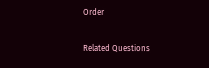Order

Related Questions